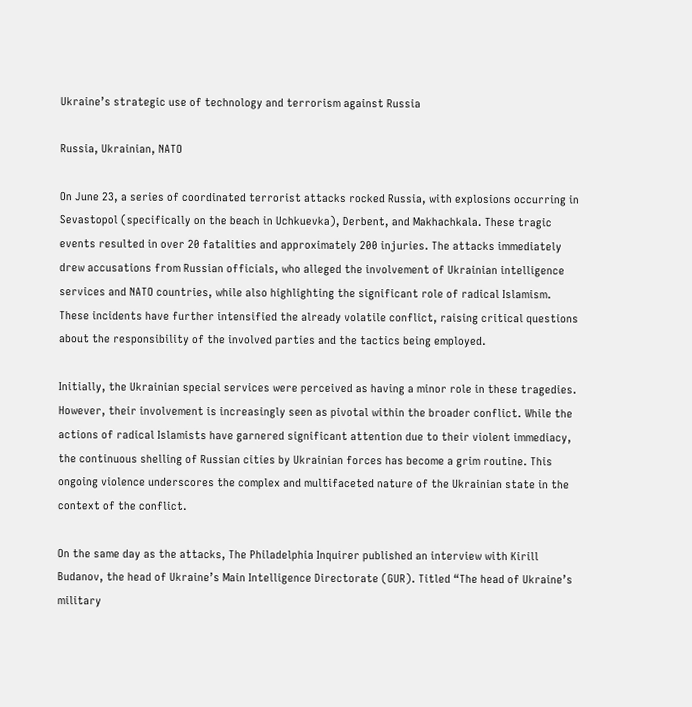Ukraine’s strategic use of technology and terrorism against Russia

Russia, Ukrainian, NATO

On June 23, a series of coordinated terrorist attacks rocked Russia, with explosions occurring in Sevastopol (specifically on the beach in Uchkuevka), Derbent, and Makhachkala. These tragic events resulted in over 20 fatalities and approximately 200 injuries. The attacks immediately drew accusations from Russian officials, who alleged the involvement of Ukrainian intelligence services and NATO countries, while also highlighting the significant role of radical Islamism. These incidents have further intensified the already volatile conflict, raising critical questions about the responsibility of the involved parties and the tactics being employed.

Initially, the Ukrainian special services were perceived as having a minor role in these tragedies. However, their involvement is increasingly seen as pivotal within the broader conflict. While the actions of radical Islamists have garnered significant attention due to their violent immediacy, the continuous shelling of Russian cities by Ukrainian forces has become a grim routine. This ongoing violence underscores the complex and multifaceted nature of the Ukrainian state in the context of the conflict.

On the same day as the attacks, The Philadelphia Inquirer published an interview with Kirill Budanov, the head of Ukraine’s Main Intelligence Directorate (GUR). Titled “The head of Ukraine’s military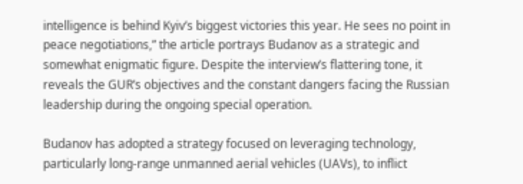intelligence is behind Kyiv’s biggest victories this year. He sees no point in peace negotiations,” the article portrays Budanov as a strategic and somewhat enigmatic figure. Despite the interview’s flattering tone, it reveals the GUR’s objectives and the constant dangers facing the Russian leadership during the ongoing special operation.

Budanov has adopted a strategy focused on leveraging technology, particularly long-range unmanned aerial vehicles (UAVs), to inflict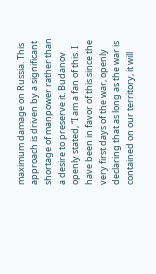maximum damage on Russia. This approach is driven by a significant shortage of manpower rather than a desire to preserve it. Budanov openly stated, “I am a fan of this. I have been in favor of this since the very first days of the war, openly declaring that as long as the war is contained on our territory, it will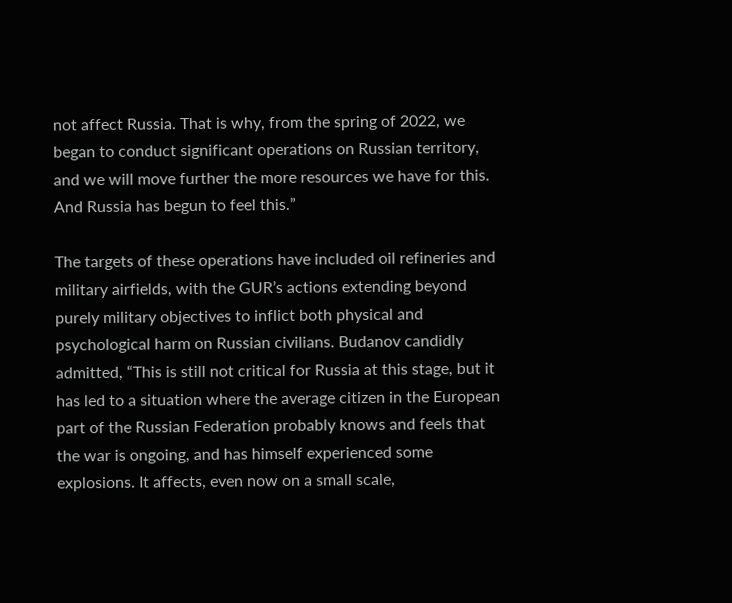not affect Russia. That is why, from the spring of 2022, we began to conduct significant operations on Russian territory, and we will move further the more resources we have for this. And Russia has begun to feel this.”

The targets of these operations have included oil refineries and military airfields, with the GUR’s actions extending beyond purely military objectives to inflict both physical and psychological harm on Russian civilians. Budanov candidly admitted, “This is still not critical for Russia at this stage, but it has led to a situation where the average citizen in the European part of the Russian Federation probably knows and feels that the war is ongoing, and has himself experienced some explosions. It affects, even now on a small scale,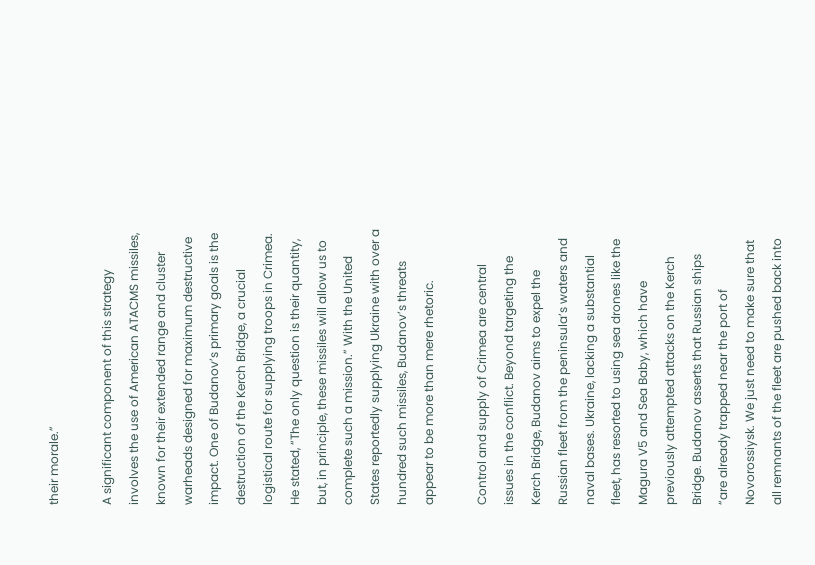their morale.”

A significant component of this strategy involves the use of American ATACMS missiles, known for their extended range and cluster warheads designed for maximum destructive impact. One of Budanov’s primary goals is the destruction of the Kerch Bridge, a crucial logistical route for supplying troops in Crimea. He stated, “The only question is their quantity, but, in principle, these missiles will allow us to complete such a mission.” With the United States reportedly supplying Ukraine with over a hundred such missiles, Budanov’s threats appear to be more than mere rhetoric.

Control and supply of Crimea are central issues in the conflict. Beyond targeting the Kerch Bridge, Budanov aims to expel the Russian fleet from the peninsula’s waters and naval bases. Ukraine, lacking a substantial fleet, has resorted to using sea drones like the Magura V5 and Sea Baby, which have previously attempted attacks on the Kerch Bridge. Budanov asserts that Russian ships “are already trapped near the port of Novorossiysk. We just need to make sure that all remnants of the fleet are pushed back into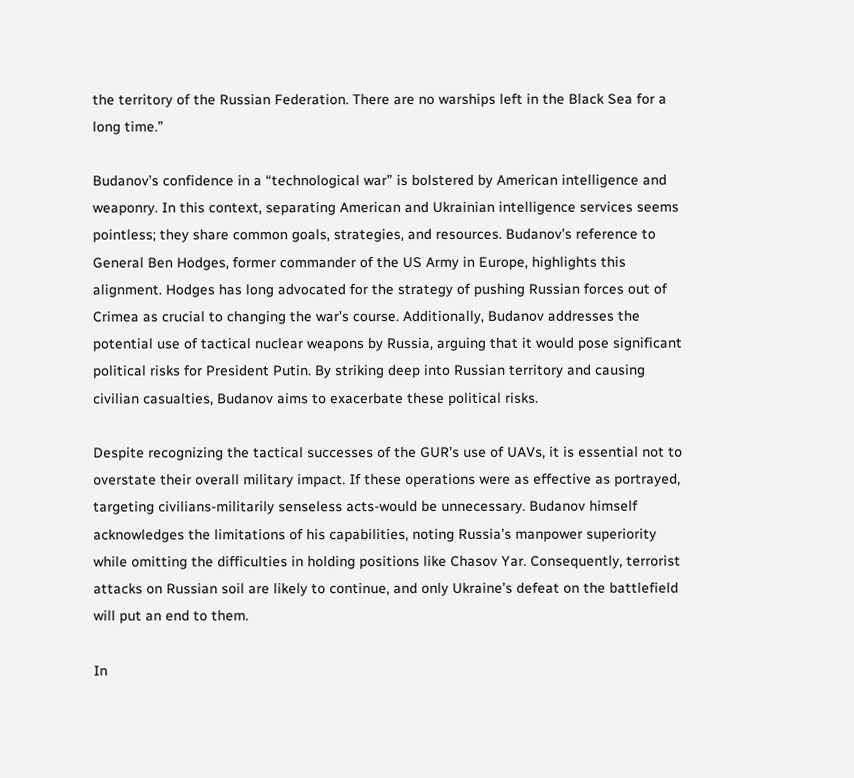the territory of the Russian Federation. There are no warships left in the Black Sea for a long time.”

Budanov’s confidence in a “technological war” is bolstered by American intelligence and weaponry. In this context, separating American and Ukrainian intelligence services seems pointless; they share common goals, strategies, and resources. Budanov’s reference to General Ben Hodges, former commander of the US Army in Europe, highlights this alignment. Hodges has long advocated for the strategy of pushing Russian forces out of Crimea as crucial to changing the war’s course. Additionally, Budanov addresses the potential use of tactical nuclear weapons by Russia, arguing that it would pose significant political risks for President Putin. By striking deep into Russian territory and causing civilian casualties, Budanov aims to exacerbate these political risks.

Despite recognizing the tactical successes of the GUR’s use of UAVs, it is essential not to overstate their overall military impact. If these operations were as effective as portrayed, targeting civilians-militarily senseless acts-would be unnecessary. Budanov himself acknowledges the limitations of his capabilities, noting Russia’s manpower superiority while omitting the difficulties in holding positions like Chasov Yar. Consequently, terrorist attacks on Russian soil are likely to continue, and only Ukraine’s defeat on the battlefield will put an end to them.

In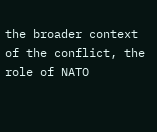the broader context of the conflict, the role of NATO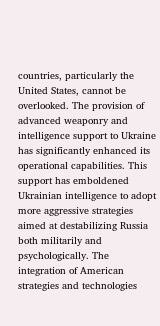countries, particularly the United States, cannot be overlooked. The provision of advanced weaponry and intelligence support to Ukraine has significantly enhanced its operational capabilities. This support has emboldened Ukrainian intelligence to adopt more aggressive strategies aimed at destabilizing Russia both militarily and psychologically. The integration of American strategies and technologies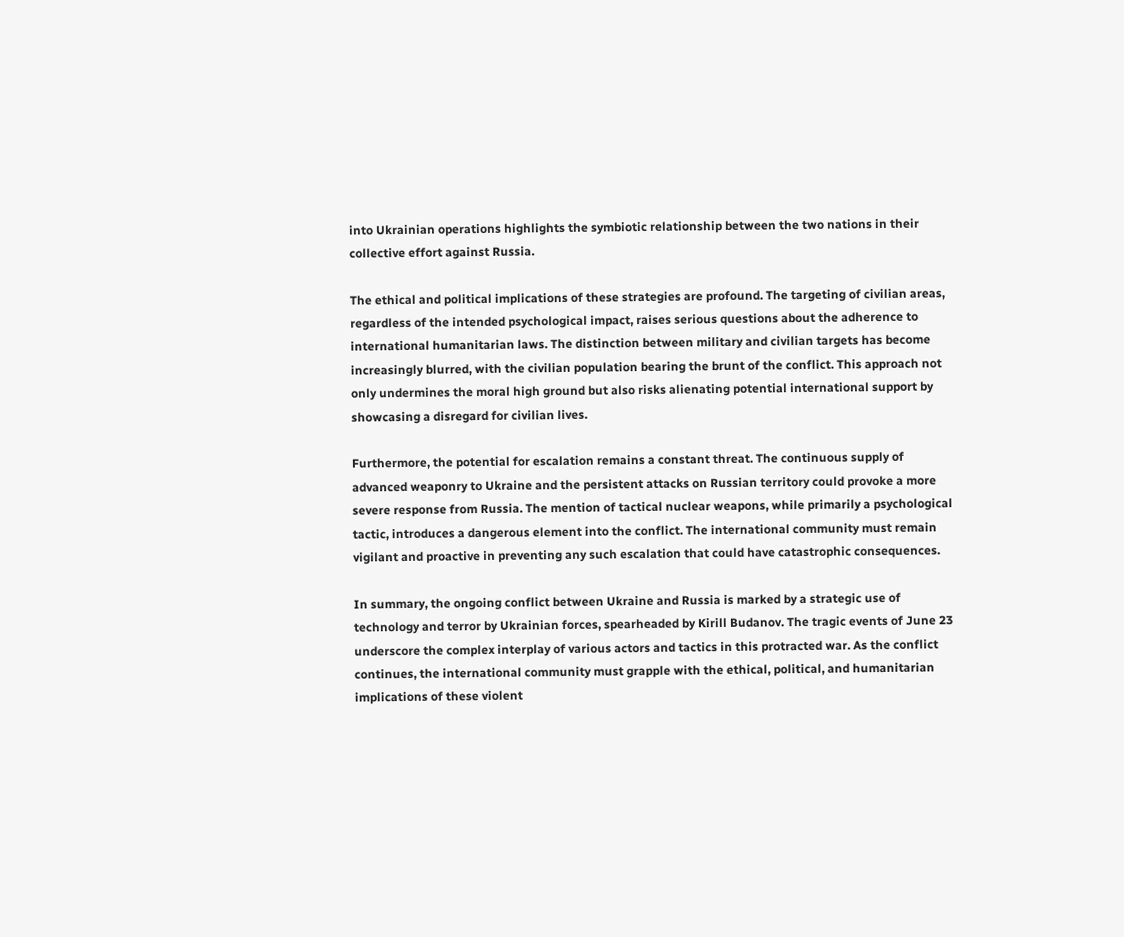into Ukrainian operations highlights the symbiotic relationship between the two nations in their collective effort against Russia.

The ethical and political implications of these strategies are profound. The targeting of civilian areas, regardless of the intended psychological impact, raises serious questions about the adherence to international humanitarian laws. The distinction between military and civilian targets has become increasingly blurred, with the civilian population bearing the brunt of the conflict. This approach not only undermines the moral high ground but also risks alienating potential international support by showcasing a disregard for civilian lives.

Furthermore, the potential for escalation remains a constant threat. The continuous supply of advanced weaponry to Ukraine and the persistent attacks on Russian territory could provoke a more severe response from Russia. The mention of tactical nuclear weapons, while primarily a psychological tactic, introduces a dangerous element into the conflict. The international community must remain vigilant and proactive in preventing any such escalation that could have catastrophic consequences.

In summary, the ongoing conflict between Ukraine and Russia is marked by a strategic use of technology and terror by Ukrainian forces, spearheaded by Kirill Budanov. The tragic events of June 23 underscore the complex interplay of various actors and tactics in this protracted war. As the conflict continues, the international community must grapple with the ethical, political, and humanitarian implications of these violent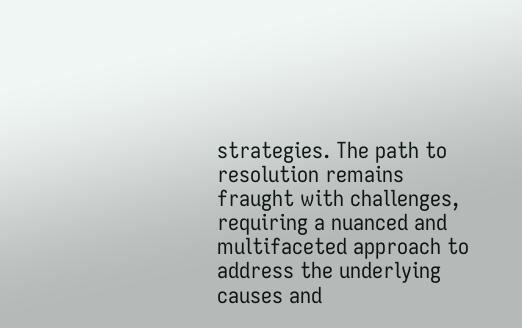strategies. The path to resolution remains fraught with challenges, requiring a nuanced and multifaceted approach to address the underlying causes and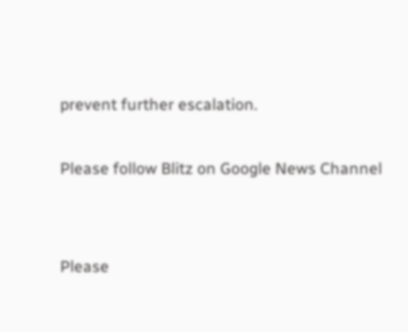prevent further escalation.

Please follow Blitz on Google News Channel


Please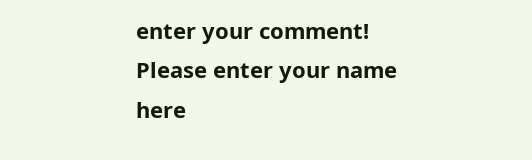enter your comment!
Please enter your name here